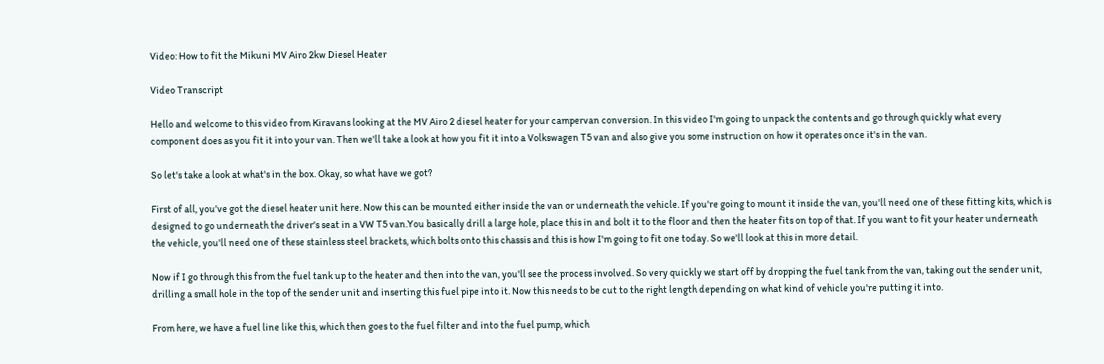Video: How to fit the Mikuni MV Airo 2kw Diesel Heater

Video Transcript

Hello and welcome to this video from Kiravans looking at the MV Airo 2 diesel heater for your campervan conversion. In this video I'm going to unpack the contents and go through quickly what every component does as you fit it into your van. Then we'll take a look at how you fit it into a Volkswagen T5 van and also give you some instruction on how it operates once it's in the van.

So let's take a look at what's in the box. Okay, so what have we got?

First of all, you've got the diesel heater unit here. Now this can be mounted either inside the van or underneath the vehicle. If you're going to mount it inside the van, you'll need one of these fitting kits, which is designed to go underneath the driver's seat in a VW T5 van.You basically drill a large hole, place this in and bolt it to the floor and then the heater fits on top of that. If you want to fit your heater underneath the vehicle, you'll need one of these stainless steel brackets, which bolts onto this chassis and this is how I'm going to fit one today. So we'll look at this in more detail.

Now if I go through this from the fuel tank up to the heater and then into the van, you'll see the process involved. So very quickly we start off by dropping the fuel tank from the van, taking out the sender unit, drilling a small hole in the top of the sender unit and inserting this fuel pipe into it. Now this needs to be cut to the right length depending on what kind of vehicle you're putting it into.

From here, we have a fuel line like this, which then goes to the fuel filter and into the fuel pump, which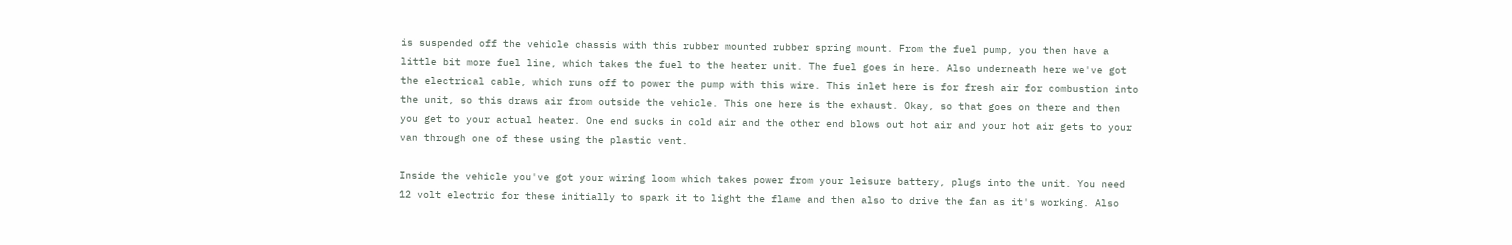is suspended off the vehicle chassis with this rubber mounted rubber spring mount. From the fuel pump, you then have a little bit more fuel line, which takes the fuel to the heater unit. The fuel goes in here. Also underneath here we've got the electrical cable, which runs off to power the pump with this wire. This inlet here is for fresh air for combustion into the unit, so this draws air from outside the vehicle. This one here is the exhaust. Okay, so that goes on there and then you get to your actual heater. One end sucks in cold air and the other end blows out hot air and your hot air gets to your van through one of these using the plastic vent.

Inside the vehicle you've got your wiring loom which takes power from your leisure battery, plugs into the unit. You need 12 volt electric for these initially to spark it to light the flame and then also to drive the fan as it's working. Also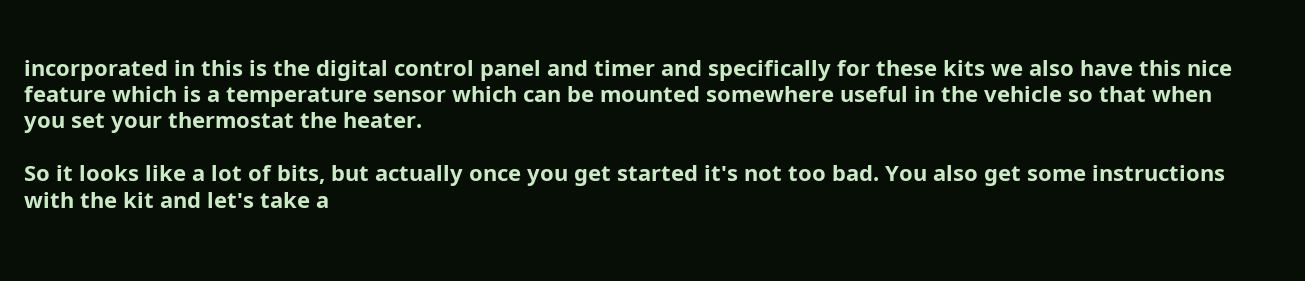incorporated in this is the digital control panel and timer and specifically for these kits we also have this nice feature which is a temperature sensor which can be mounted somewhere useful in the vehicle so that when you set your thermostat the heater.

So it looks like a lot of bits, but actually once you get started it's not too bad. You also get some instructions with the kit and let's take a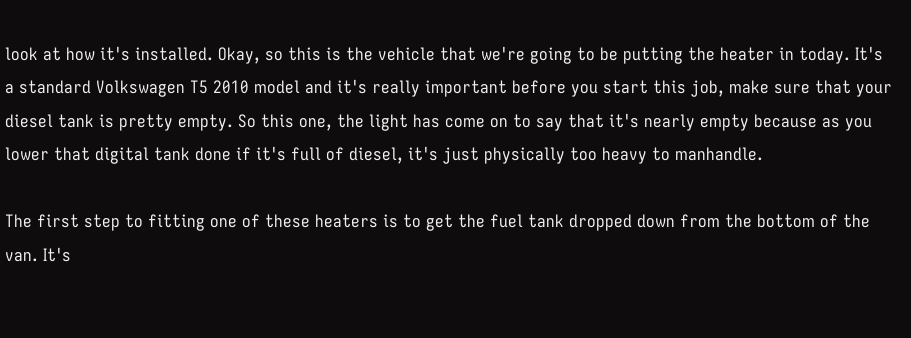look at how it's installed. Okay, so this is the vehicle that we're going to be putting the heater in today. It's a standard Volkswagen T5 2010 model and it's really important before you start this job, make sure that your diesel tank is pretty empty. So this one, the light has come on to say that it's nearly empty because as you lower that digital tank done if it's full of diesel, it's just physically too heavy to manhandle.

The first step to fitting one of these heaters is to get the fuel tank dropped down from the bottom of the van. It's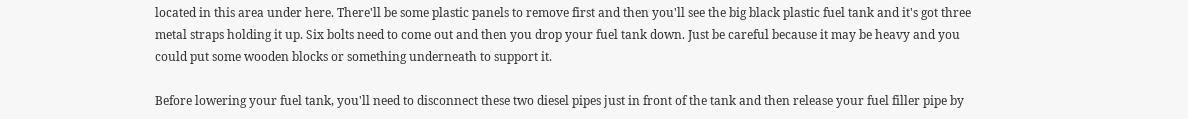located in this area under here. There'll be some plastic panels to remove first and then you'll see the big black plastic fuel tank and it's got three metal straps holding it up. Six bolts need to come out and then you drop your fuel tank down. Just be careful because it may be heavy and you could put some wooden blocks or something underneath to support it.

Before lowering your fuel tank, you'll need to disconnect these two diesel pipes just in front of the tank and then release your fuel filler pipe by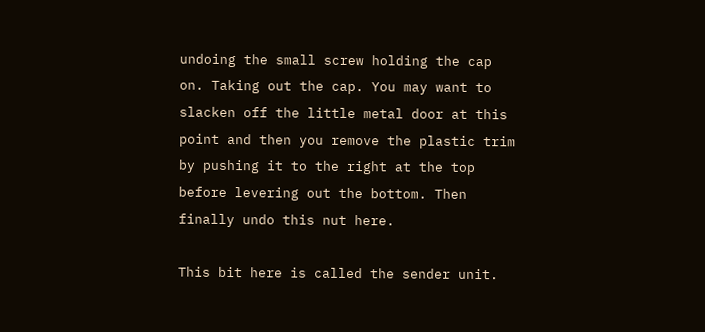undoing the small screw holding the cap on. Taking out the cap. You may want to slacken off the little metal door at this point and then you remove the plastic trim by pushing it to the right at the top before levering out the bottom. Then finally undo this nut here.

This bit here is called the sender unit.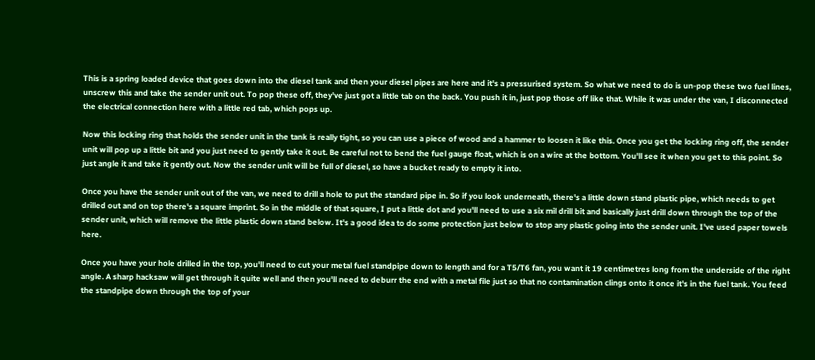This is a spring loaded device that goes down into the diesel tank and then your diesel pipes are here and it's a pressurised system. So what we need to do is un-pop these two fuel lines, unscrew this and take the sender unit out. To pop these off, they've just got a little tab on the back. You push it in, just pop those off like that. While it was under the van, I disconnected the electrical connection here with a little red tab, which pops up.

Now this locking ring that holds the sender unit in the tank is really tight, so you can use a piece of wood and a hammer to loosen it like this. Once you get the locking ring off, the sender unit will pop up a little bit and you just need to gently take it out. Be careful not to bend the fuel gauge float, which is on a wire at the bottom. You'll see it when you get to this point. So just angle it and take it gently out. Now the sender unit will be full of diesel, so have a bucket ready to empty it into.

Once you have the sender unit out of the van, we need to drill a hole to put the standard pipe in. So if you look underneath, there's a little down stand plastic pipe, which needs to get drilled out and on top there's a square imprint. So in the middle of that square, I put a little dot and you'll need to use a six mil drill bit and basically just drill down through the top of the sender unit, which will remove the little plastic down stand below. It's a good idea to do some protection just below to stop any plastic going into the sender unit. I've used paper towels here.

Once you have your hole drilled in the top, you'll need to cut your metal fuel standpipe down to length and for a T5/T6 fan, you want it 19 centimetres long from the underside of the right angle. A sharp hacksaw will get through it quite well and then you'll need to deburr the end with a metal file just so that no contamination clings onto it once it's in the fuel tank. You feed the standpipe down through the top of your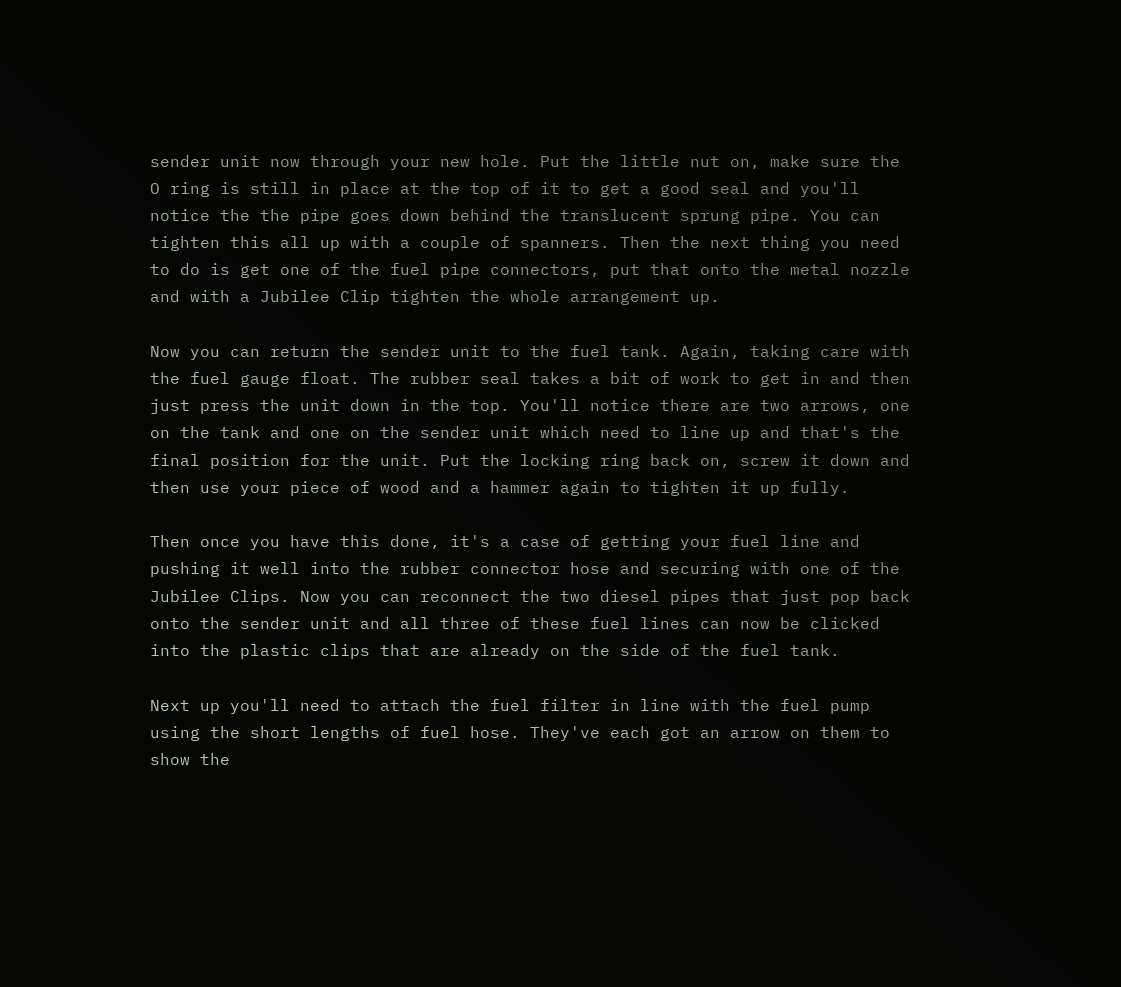sender unit now through your new hole. Put the little nut on, make sure the O ring is still in place at the top of it to get a good seal and you'll notice the the pipe goes down behind the translucent sprung pipe. You can tighten this all up with a couple of spanners. Then the next thing you need to do is get one of the fuel pipe connectors, put that onto the metal nozzle and with a Jubilee Clip tighten the whole arrangement up.

Now you can return the sender unit to the fuel tank. Again, taking care with the fuel gauge float. The rubber seal takes a bit of work to get in and then just press the unit down in the top. You'll notice there are two arrows, one on the tank and one on the sender unit which need to line up and that's the final position for the unit. Put the locking ring back on, screw it down and then use your piece of wood and a hammer again to tighten it up fully.

Then once you have this done, it's a case of getting your fuel line and pushing it well into the rubber connector hose and securing with one of the Jubilee Clips. Now you can reconnect the two diesel pipes that just pop back onto the sender unit and all three of these fuel lines can now be clicked into the plastic clips that are already on the side of the fuel tank.

Next up you'll need to attach the fuel filter in line with the fuel pump using the short lengths of fuel hose. They've each got an arrow on them to show the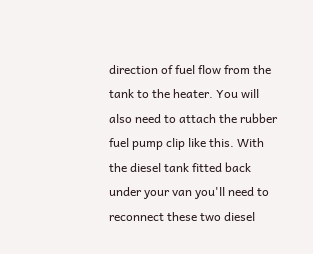direction of fuel flow from the tank to the heater. You will also need to attach the rubber fuel pump clip like this. With the diesel tank fitted back under your van you'll need to reconnect these two diesel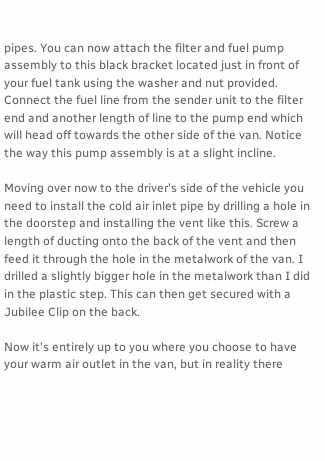pipes. You can now attach the filter and fuel pump assembly to this black bracket located just in front of your fuel tank using the washer and nut provided. Connect the fuel line from the sender unit to the filter end and another length of line to the pump end which will head off towards the other side of the van. Notice the way this pump assembly is at a slight incline.

Moving over now to the driver's side of the vehicle you need to install the cold air inlet pipe by drilling a hole in the doorstep and installing the vent like this. Screw a length of ducting onto the back of the vent and then feed it through the hole in the metalwork of the van. I drilled a slightly bigger hole in the metalwork than I did in the plastic step. This can then get secured with a Jubilee Clip on the back.

Now it's entirely up to you where you choose to have your warm air outlet in the van, but in reality there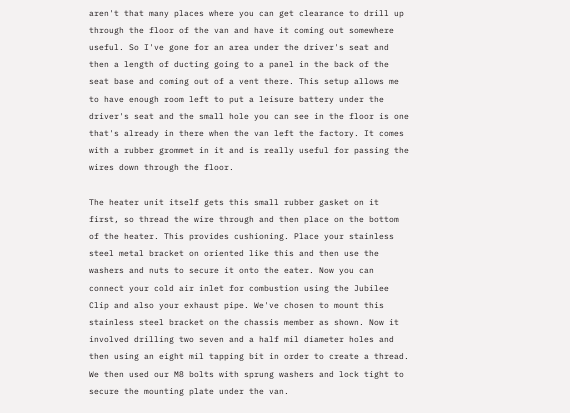aren't that many places where you can get clearance to drill up through the floor of the van and have it coming out somewhere useful. So I've gone for an area under the driver's seat and then a length of ducting going to a panel in the back of the seat base and coming out of a vent there. This setup allows me to have enough room left to put a leisure battery under the driver's seat and the small hole you can see in the floor is one that's already in there when the van left the factory. It comes with a rubber grommet in it and is really useful for passing the wires down through the floor.

The heater unit itself gets this small rubber gasket on it first, so thread the wire through and then place on the bottom of the heater. This provides cushioning. Place your stainless steel metal bracket on oriented like this and then use the washers and nuts to secure it onto the eater. Now you can connect your cold air inlet for combustion using the Jubilee Clip and also your exhaust pipe. We've chosen to mount this stainless steel bracket on the chassis member as shown. Now it involved drilling two seven and a half mil diameter holes and then using an eight mil tapping bit in order to create a thread. We then used our M8 bolts with sprung washers and lock tight to secure the mounting plate under the van.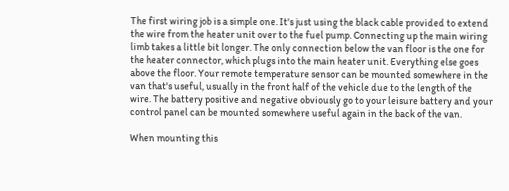The first wiring job is a simple one. It's just using the black cable provided to extend the wire from the heater unit over to the fuel pump. Connecting up the main wiring limb takes a little bit longer. The only connection below the van floor is the one for the heater connector, which plugs into the main heater unit. Everything else goes above the floor. Your remote temperature sensor can be mounted somewhere in the van that's useful, usually in the front half of the vehicle due to the length of the wire. The battery positive and negative obviously go to your leisure battery and your control panel can be mounted somewhere useful again in the back of the van.

When mounting this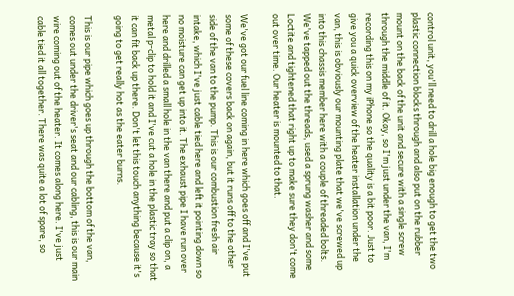control unit, you'll need to drill a hole big enough to get the two plastic connection blocks through and also put on the rubber mount on the back of the unit and secure with a single screw through the middle of it. Okay, so I'm just under the van, I'm recording this on my iPhone so the quality is a bit poor. Just to give you a quick overview of the heater installation under the van, this is obviously our mounting plate that we've screwed up into this chassis member here with a couple of threaded bolts. We've tapped out the threads, used a sprung washer and some Loctite and tightened that right up to make sure they don't come out over time. Our heater is mounted to that.

We've got our fuel line coming in here which goes off and I've put some of these covers back on again, but it runs off to the other side of the van to the pump. This is our combustion fresh air intake, which I've just cable tied here and left it pointing down so no moisture can get up into it. The exhaust pipe I have run over here and drilled a small hole in the van there and put a clip on, a metal p-clip to hold it and I've cut a hole in the plastic tray so that it can fit back up there. Don't let this touch anything because it's going to get really hot as the eater burns.

This is our pipe which goes up through the bottom of the van, comes out under the driver's seat and our cabling, this is our main wire coming out of the heater. It comes along here. I've just cable tied it all together. There was quite a lot of spare, so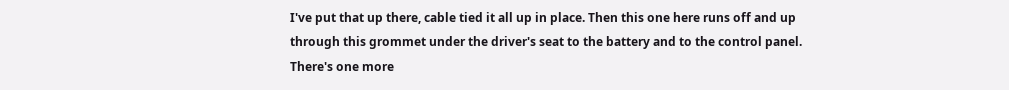I've put that up there, cable tied it all up in place. Then this one here runs off and up through this grommet under the driver's seat to the battery and to the control panel. There's one more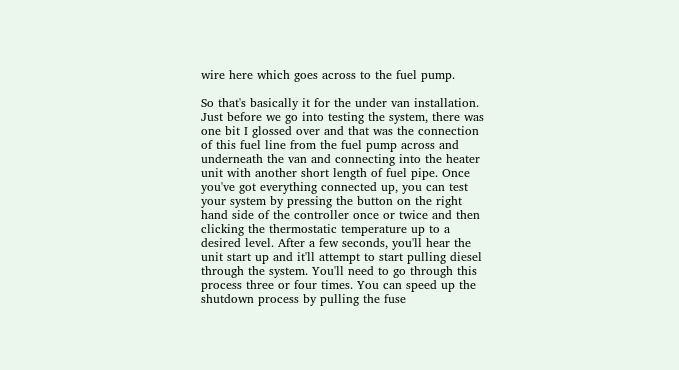wire here which goes across to the fuel pump.

So that's basically it for the under van installation. Just before we go into testing the system, there was one bit I glossed over and that was the connection of this fuel line from the fuel pump across and underneath the van and connecting into the heater unit with another short length of fuel pipe. Once you've got everything connected up, you can test your system by pressing the button on the right hand side of the controller once or twice and then clicking the thermostatic temperature up to a desired level. After a few seconds, you'll hear the unit start up and it'll attempt to start pulling diesel through the system. You'll need to go through this process three or four times. You can speed up the shutdown process by pulling the fuse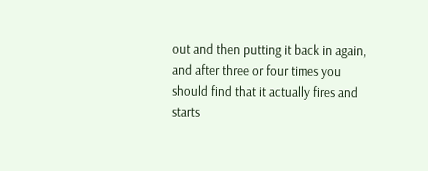out and then putting it back in again, and after three or four times you should find that it actually fires and starts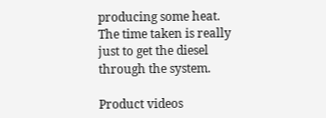producing some heat. The time taken is really just to get the diesel through the system.

Product videos